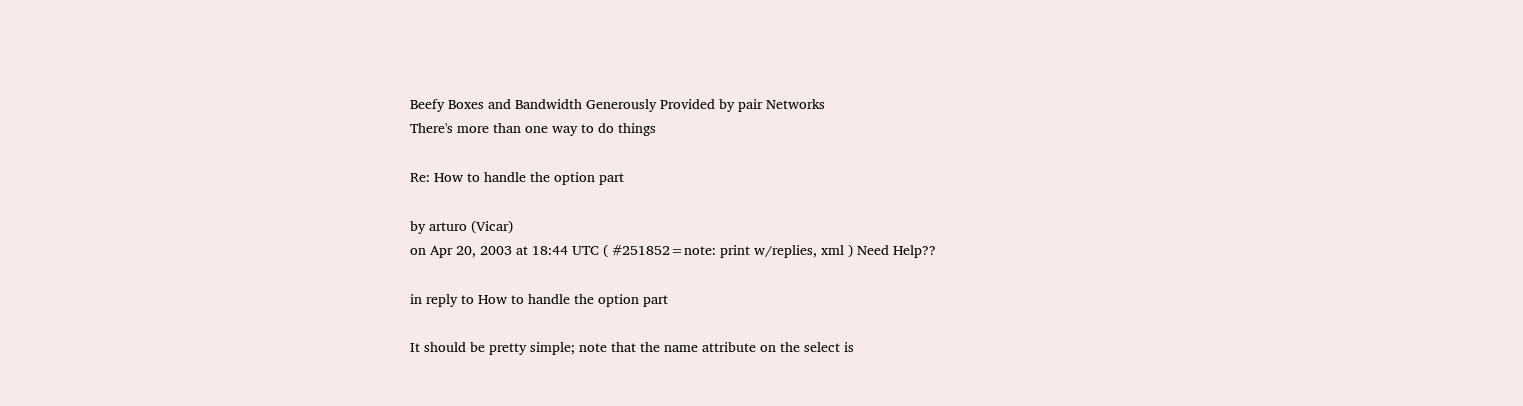Beefy Boxes and Bandwidth Generously Provided by pair Networks
There's more than one way to do things

Re: How to handle the option part

by arturo (Vicar)
on Apr 20, 2003 at 18:44 UTC ( #251852=note: print w/replies, xml ) Need Help??

in reply to How to handle the option part

It should be pretty simple; note that the name attribute on the select is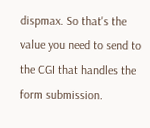dispmax. So that's the value you need to send to the CGI that handles the form submission.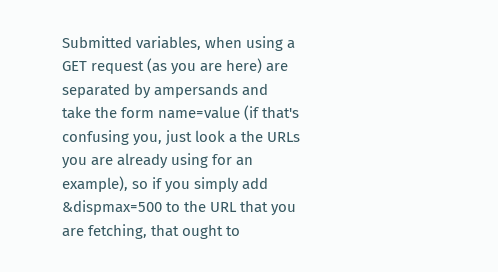Submitted variables, when using a GET request (as you are here) are separated by ampersands and take the form name=value (if that's confusing you, just look a the URLs you are already using for an example), so if you simply add &dispmax=500 to the URL that you are fetching, that ought to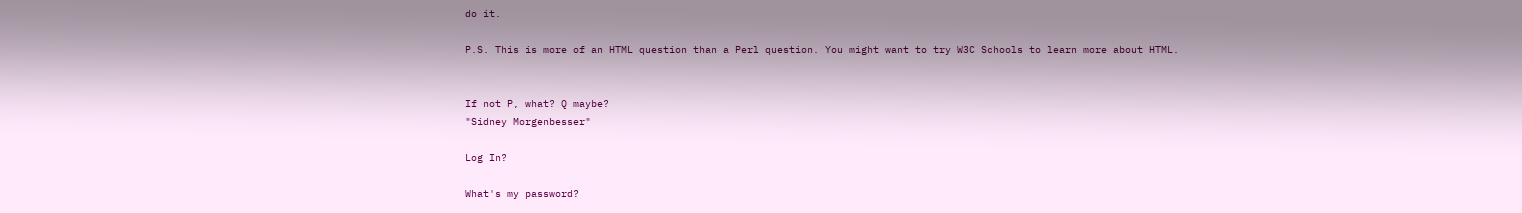do it.

P.S. This is more of an HTML question than a Perl question. You might want to try W3C Schools to learn more about HTML.


If not P, what? Q maybe?
"Sidney Morgenbesser"

Log In?

What's my password?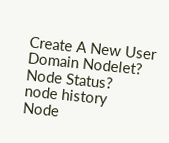Create A New User
Domain Nodelet?
Node Status?
node history
Node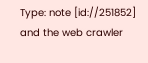Type: note [id://251852]
and the web crawler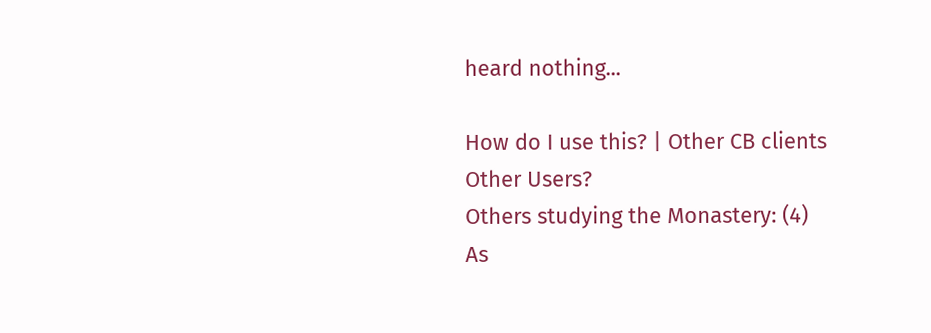heard nothing...

How do I use this? | Other CB clients
Other Users?
Others studying the Monastery: (4)
As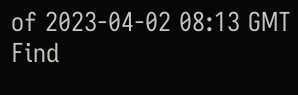of 2023-04-02 08:13 GMT
Find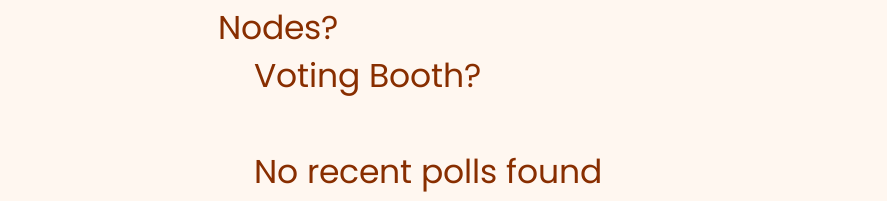Nodes?
    Voting Booth?

    No recent polls found